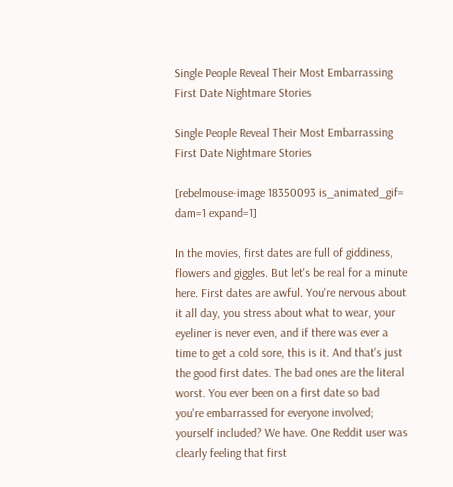Single People Reveal Their Most Embarrassing First Date Nightmare Stories

Single People Reveal Their Most Embarrassing First Date Nightmare Stories

[rebelmouse-image 18350093 is_animated_gif= dam=1 expand=1]

In the movies, first dates are full of giddiness, flowers and giggles. But let's be real for a minute here. First dates are awful. You're nervous about it all day, you stress about what to wear, your eyeliner is never even, and if there was ever a time to get a cold sore, this is it. And that's just the good first dates. The bad ones are the literal worst. You ever been on a first date so bad you're embarrassed for everyone involved; yourself included? We have. One Reddit user was clearly feeling that first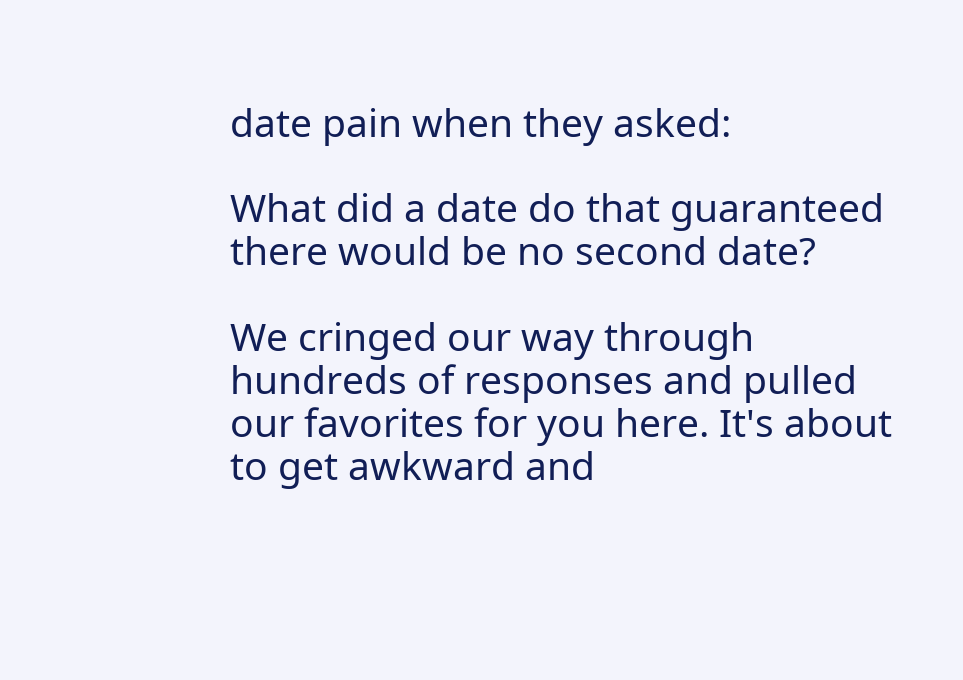date pain when they asked:

What did a date do that guaranteed there would be no second date?

We cringed our way through hundreds of responses and pulled our favorites for you here. It's about to get awkward and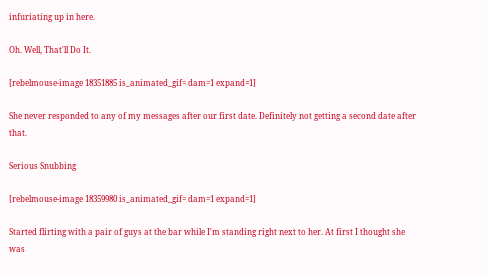infuriating up in here.

Oh. Well, That'll Do It.

[rebelmouse-image 18351885 is_animated_gif= dam=1 expand=1]

She never responded to any of my messages after our first date. Definitely not getting a second date after that.

Serious Snubbing

[rebelmouse-image 18359980 is_animated_gif= dam=1 expand=1]

Started flirting with a pair of guys at the bar while I'm standing right next to her. At first I thought she was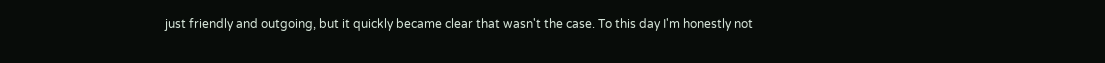just friendly and outgoing, but it quickly became clear that wasn't the case. To this day I'm honestly not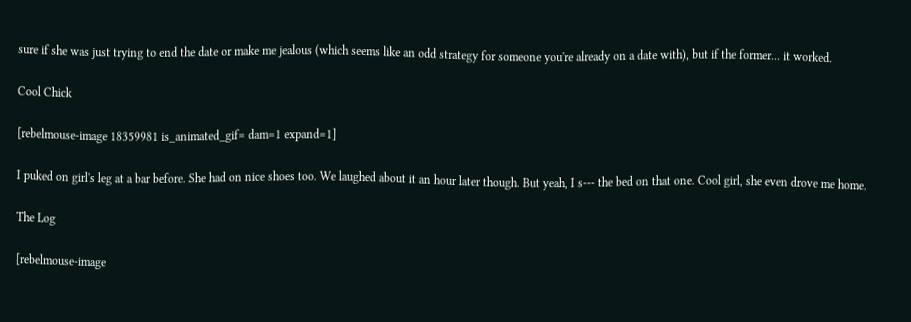sure if she was just trying to end the date or make me jealous (which seems like an odd strategy for someone you're already on a date with), but if the former... it worked.

Cool Chick

[rebelmouse-image 18359981 is_animated_gif= dam=1 expand=1]

I puked on girl's leg at a bar before. She had on nice shoes too. We laughed about it an hour later though. But yeah, I s--- the bed on that one. Cool girl, she even drove me home.

The Log

[rebelmouse-image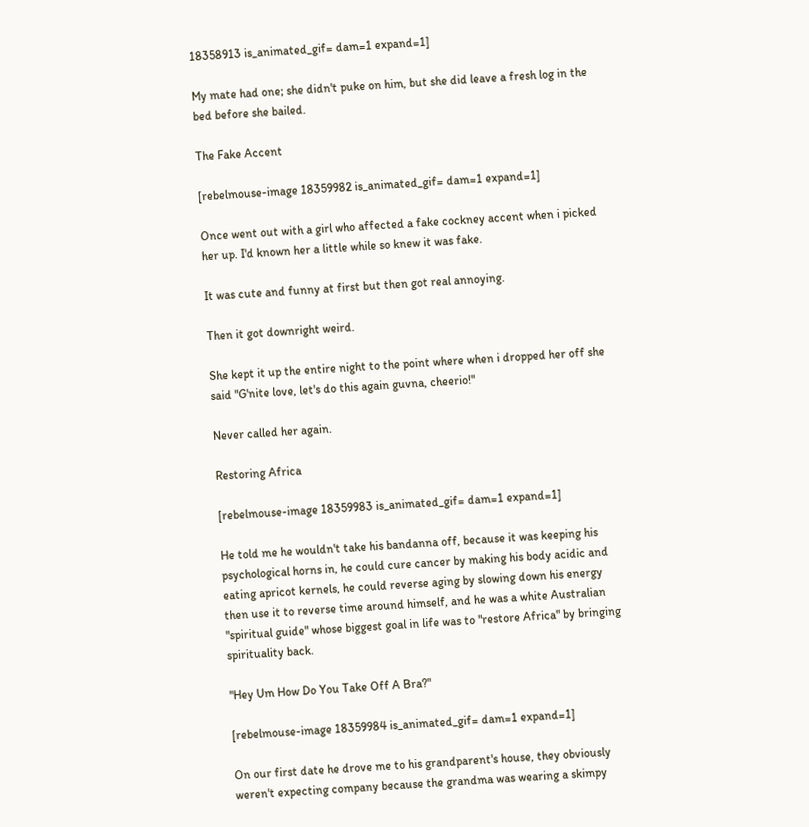18358913 is_animated_gif= dam=1 expand=1]

My mate had one; she didn't puke on him, but she did leave a fresh log in the bed before she bailed.

The Fake Accent

[rebelmouse-image 18359982 is_animated_gif= dam=1 expand=1]

Once went out with a girl who affected a fake cockney accent when i picked her up. I'd known her a little while so knew it was fake.

It was cute and funny at first but then got real annoying.

Then it got downright weird.

She kept it up the entire night to the point where when i dropped her off she said "G'nite love, let's do this again guvna, cheerio!"

Never called her again.

Restoring Africa

[rebelmouse-image 18359983 is_animated_gif= dam=1 expand=1]

He told me he wouldn't take his bandanna off, because it was keeping his psychological horns in, he could cure cancer by making his body acidic and eating apricot kernels, he could reverse aging by slowing down his energy then use it to reverse time around himself, and he was a white Australian "spiritual guide" whose biggest goal in life was to "restore Africa" by bringing spirituality back.

"Hey Um How Do You Take Off A Bra?"

[rebelmouse-image 18359984 is_animated_gif= dam=1 expand=1]

On our first date he drove me to his grandparent's house, they obviously weren't expecting company because the grandma was wearing a skimpy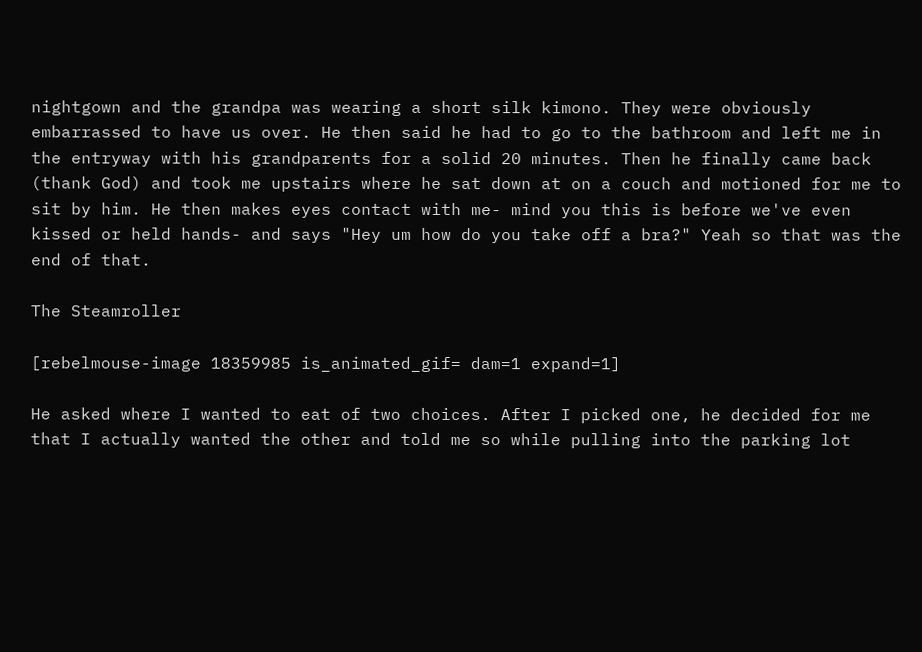nightgown and the grandpa was wearing a short silk kimono. They were obviously embarrassed to have us over. He then said he had to go to the bathroom and left me in the entryway with his grandparents for a solid 20 minutes. Then he finally came back (thank God) and took me upstairs where he sat down at on a couch and motioned for me to sit by him. He then makes eyes contact with me- mind you this is before we've even kissed or held hands- and says "Hey um how do you take off a bra?" Yeah so that was the end of that.

The Steamroller

[rebelmouse-image 18359985 is_animated_gif= dam=1 expand=1]

He asked where I wanted to eat of two choices. After I picked one, he decided for me that I actually wanted the other and told me so while pulling into the parking lot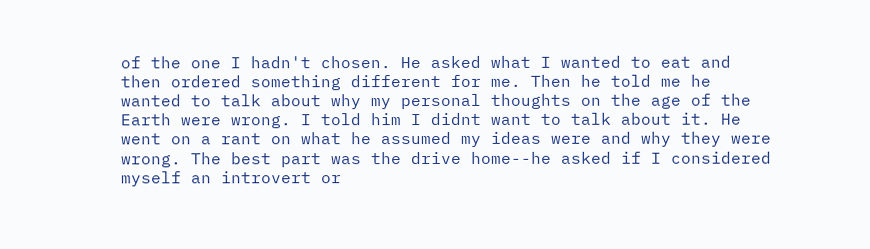of the one I hadn't chosen. He asked what I wanted to eat and then ordered something different for me. Then he told me he wanted to talk about why my personal thoughts on the age of the Earth were wrong. I told him I didnt want to talk about it. He went on a rant on what he assumed my ideas were and why they were wrong. The best part was the drive home--he asked if I considered myself an introvert or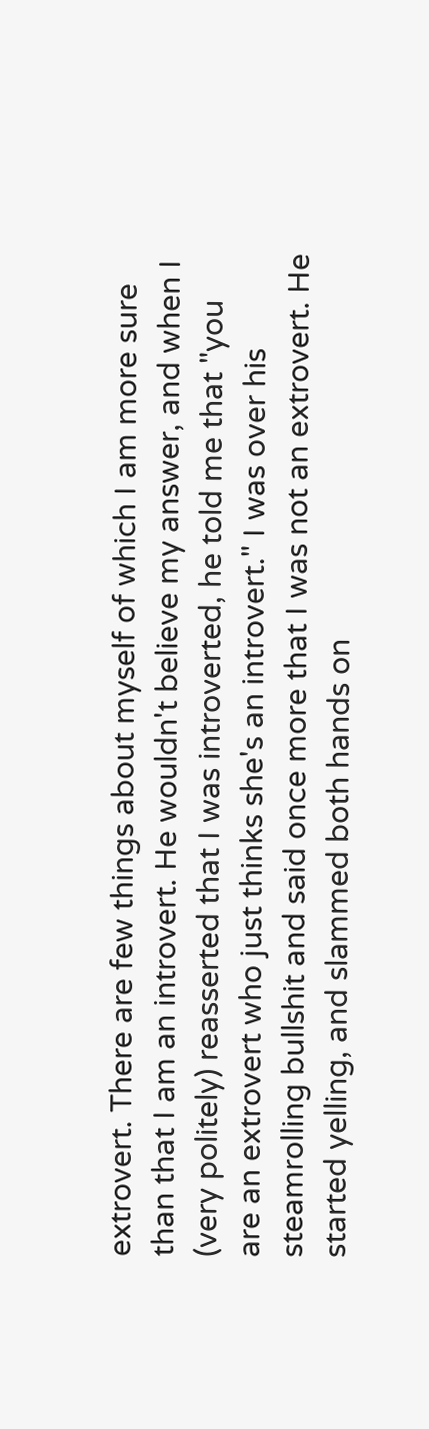extrovert. There are few things about myself of which I am more sure than that I am an introvert. He wouldn't believe my answer, and when I (very politely) reasserted that I was introverted, he told me that "you are an extrovert who just thinks she's an introvert." I was over his steamrolling bullshit and said once more that I was not an extrovert. He started yelling, and slammed both hands on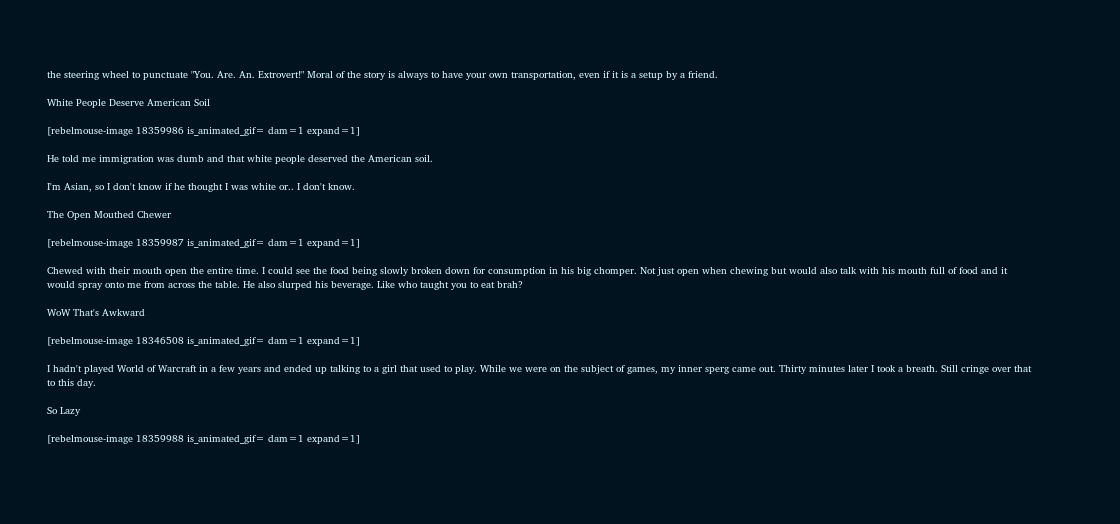the steering wheel to punctuate "You. Are. An. Extrovert!" Moral of the story is always to have your own transportation, even if it is a setup by a friend.

White People Deserve American Soil

[rebelmouse-image 18359986 is_animated_gif= dam=1 expand=1]

He told me immigration was dumb and that white people deserved the American soil.

I'm Asian, so I don't know if he thought I was white or.. I don't know.

The Open Mouthed Chewer

[rebelmouse-image 18359987 is_animated_gif= dam=1 expand=1]

Chewed with their mouth open the entire time. I could see the food being slowly broken down for consumption in his big chomper. Not just open when chewing but would also talk with his mouth full of food and it would spray onto me from across the table. He also slurped his beverage. Like who taught you to eat brah?

WoW That's Awkward

[rebelmouse-image 18346508 is_animated_gif= dam=1 expand=1]

I hadn't played World of Warcraft in a few years and ended up talking to a girl that used to play. While we were on the subject of games, my inner sperg came out. Thirty minutes later I took a breath. Still cringe over that to this day.

So Lazy

[rebelmouse-image 18359988 is_animated_gif= dam=1 expand=1]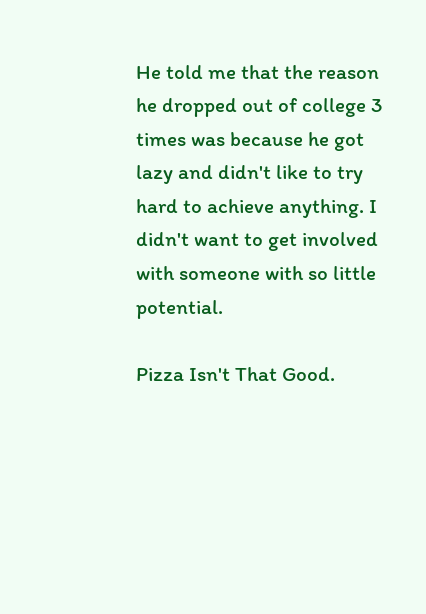He told me that the reason he dropped out of college 3 times was because he got lazy and didn't like to try hard to achieve anything. I didn't want to get involved with someone with so little potential.

Pizza Isn't That Good.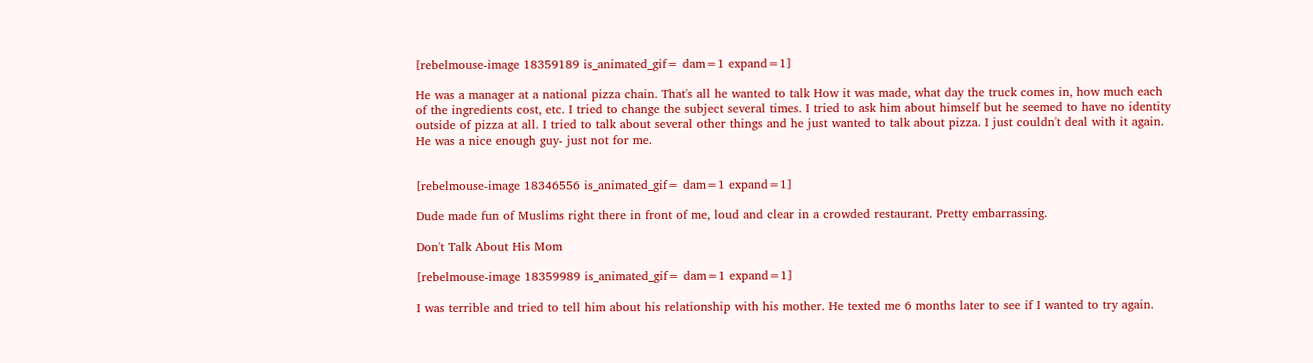[rebelmouse-image 18359189 is_animated_gif= dam=1 expand=1]

He was a manager at a national pizza chain. That's all he wanted to talk How it was made, what day the truck comes in, how much each of the ingredients cost, etc. I tried to change the subject several times. I tried to ask him about himself but he seemed to have no identity outside of pizza at all. I tried to talk about several other things and he just wanted to talk about pizza. I just couldn't deal with it again. He was a nice enough guy- just not for me.


[rebelmouse-image 18346556 is_animated_gif= dam=1 expand=1]

Dude made fun of Muslims right there in front of me, loud and clear in a crowded restaurant. Pretty embarrassing.

Don't Talk About His Mom

[rebelmouse-image 18359989 is_animated_gif= dam=1 expand=1]

I was terrible and tried to tell him about his relationship with his mother. He texted me 6 months later to see if I wanted to try again.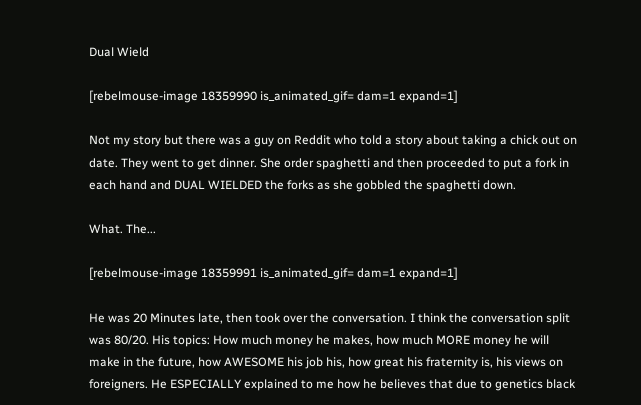Dual Wield

[rebelmouse-image 18359990 is_animated_gif= dam=1 expand=1]

Not my story but there was a guy on Reddit who told a story about taking a chick out on date. They went to get dinner. She order spaghetti and then proceeded to put a fork in each hand and DUAL WIELDED the forks as she gobbled the spaghetti down.

What. The...

[rebelmouse-image 18359991 is_animated_gif= dam=1 expand=1]

He was 20 Minutes late, then took over the conversation. I think the conversation split was 80/20. His topics: How much money he makes, how much MORE money he will make in the future, how AWESOME his job his, how great his fraternity is, his views on foreigners. He ESPECIALLY explained to me how he believes that due to genetics black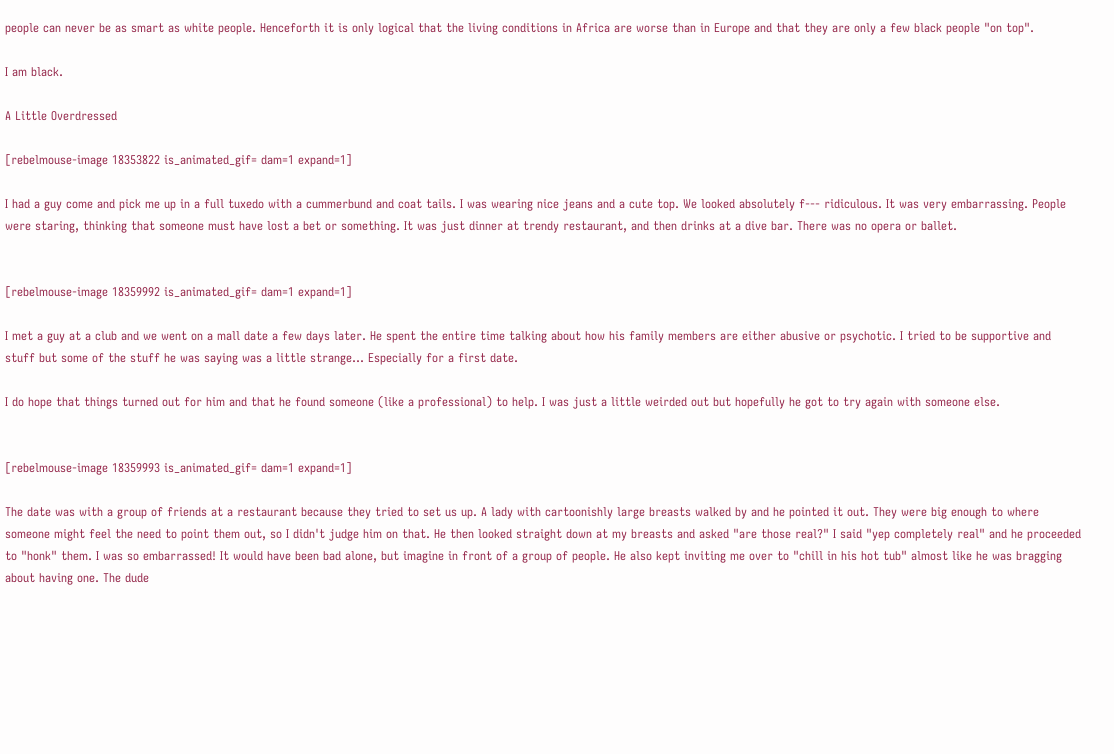people can never be as smart as white people. Henceforth it is only logical that the living conditions in Africa are worse than in Europe and that they are only a few black people "on top".

I am black.

A Little Overdressed

[rebelmouse-image 18353822 is_animated_gif= dam=1 expand=1]

I had a guy come and pick me up in a full tuxedo with a cummerbund and coat tails. I was wearing nice jeans and a cute top. We looked absolutely f--- ridiculous. It was very embarrassing. People were staring, thinking that someone must have lost a bet or something. It was just dinner at trendy restaurant, and then drinks at a dive bar. There was no opera or ballet.


[rebelmouse-image 18359992 is_animated_gif= dam=1 expand=1]

I met a guy at a club and we went on a mall date a few days later. He spent the entire time talking about how his family members are either abusive or psychotic. I tried to be supportive and stuff but some of the stuff he was saying was a little strange... Especially for a first date.

I do hope that things turned out for him and that he found someone (like a professional) to help. I was just a little weirded out but hopefully he got to try again with someone else.


[rebelmouse-image 18359993 is_animated_gif= dam=1 expand=1]

The date was with a group of friends at a restaurant because they tried to set us up. A lady with cartoonishly large breasts walked by and he pointed it out. They were big enough to where someone might feel the need to point them out, so I didn't judge him on that. He then looked straight down at my breasts and asked "are those real?" I said "yep completely real" and he proceeded to "honk" them. I was so embarrassed! It would have been bad alone, but imagine in front of a group of people. He also kept inviting me over to "chill in his hot tub" almost like he was bragging about having one. The dude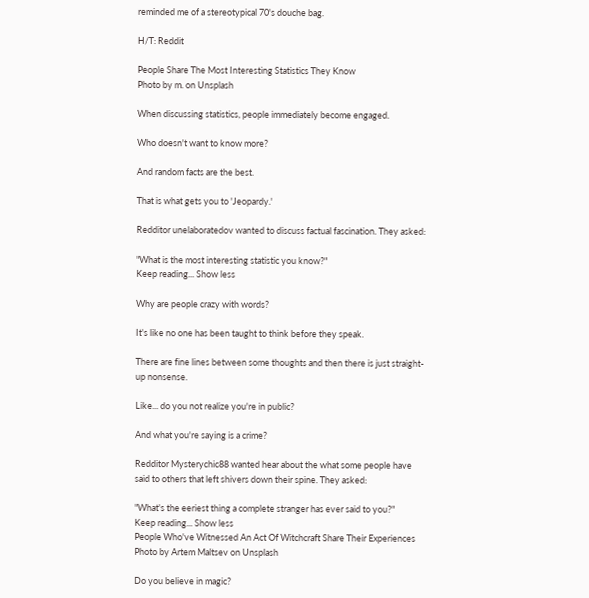reminded me of a stereotypical 70's douche bag.

H/T: Reddit

People Share The Most Interesting Statistics They Know
Photo by m. on Unsplash

When discussing statistics, people immediately become engaged.

Who doesn't want to know more?

And random facts are the best.

That is what gets you to 'Jeopardy.'

Redditor unelaboratedov wanted to discuss factual fascination. They asked:

"What is the most interesting statistic you know?"
Keep reading... Show less

Why are people crazy with words?

It's like no one has been taught to think before they speak.

There are fine lines between some thoughts and then there is just straight-up nonsense.

Like... do you not realize you're in public?

And what you're saying is a crime?

Redditor Mysterychic88 wanted hear about the what some people have said to others that left shivers down their spine. They asked:

"What's the eeriest thing a complete stranger has ever said to you?"
Keep reading... Show less
People Who've Witnessed An Act Of Witchcraft Share Their Experiences
Photo by Artem Maltsev on Unsplash

Do you believe in magic?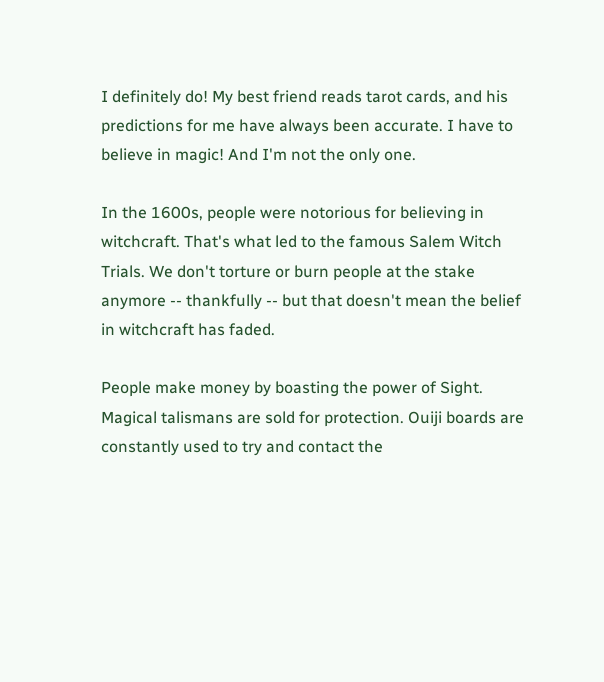I definitely do! My best friend reads tarot cards, and his predictions for me have always been accurate. I have to believe in magic! And I'm not the only one.

In the 1600s, people were notorious for believing in witchcraft. That's what led to the famous Salem Witch Trials. We don't torture or burn people at the stake anymore -- thankfully -- but that doesn't mean the belief in witchcraft has faded.

People make money by boasting the power of Sight. Magical talismans are sold for protection. Ouiji boards are constantly used to try and contact the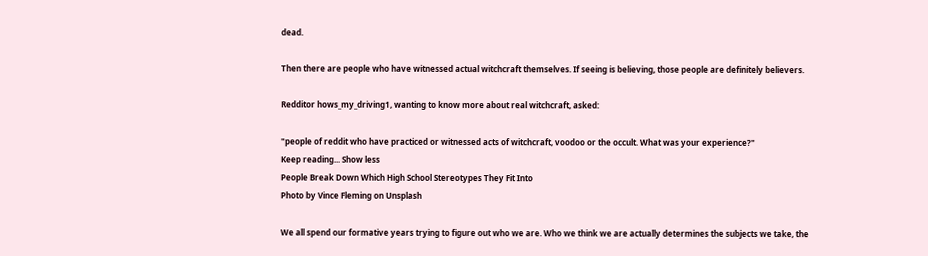dead.

Then there are people who have witnessed actual witchcraft themselves. If seeing is believing, those people are definitely believers.

Redditor hows_my_driving1, wanting to know more about real witchcraft, asked:

"people of reddit who have practiced or witnessed acts of witchcraft, voodoo or the occult. What was your experience?"
Keep reading... Show less
People Break Down Which High School Stereotypes They Fit Into
Photo by Vince Fleming on Unsplash

We all spend our formative years trying to figure out who we are. Who we think we are actually determines the subjects we take, the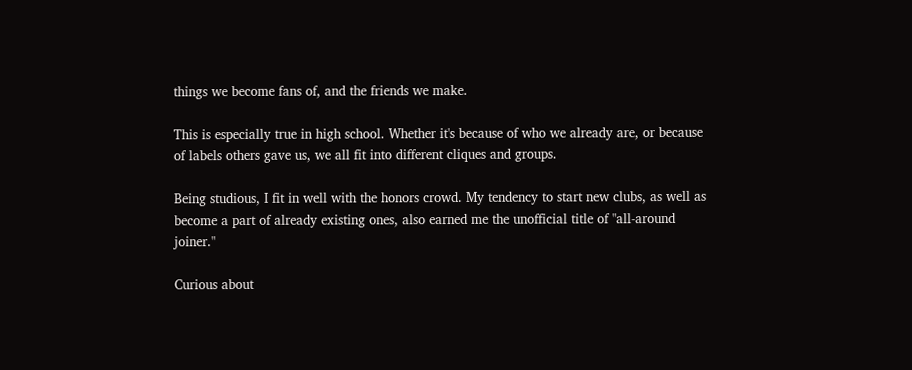things we become fans of, and the friends we make.

This is especially true in high school. Whether it's because of who we already are, or because of labels others gave us, we all fit into different cliques and groups.

Being studious, I fit in well with the honors crowd. My tendency to start new clubs, as well as become a part of already existing ones, also earned me the unofficial title of "all-around joiner."

Curious about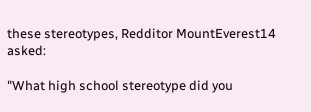these stereotypes, Redditor MountEverest14 asked:

"What high school stereotype did you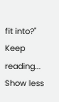fit into?"
Keep reading... Show less